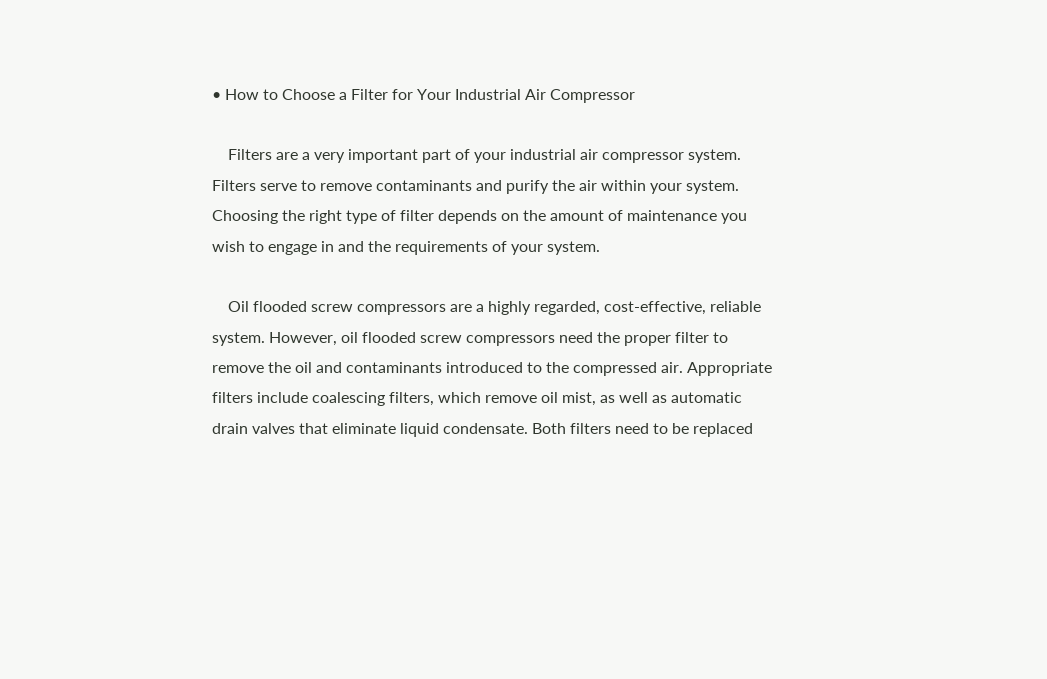• How to Choose a Filter for Your Industrial Air Compressor

    Filters are a very important part of your industrial air compressor system. Filters serve to remove contaminants and purify the air within your system. Choosing the right type of filter depends on the amount of maintenance you wish to engage in and the requirements of your system.

    Oil flooded screw compressors are a highly regarded, cost-effective, reliable system. However, oil flooded screw compressors need the proper filter to remove the oil and contaminants introduced to the compressed air. Appropriate filters include coalescing filters, which remove oil mist, as well as automatic drain valves that eliminate liquid condensate. Both filters need to be replaced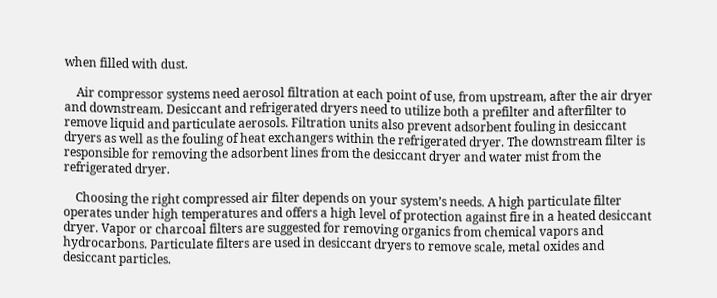when filled with dust.

    Air compressor systems need aerosol filtration at each point of use, from upstream, after the air dryer and downstream. Desiccant and refrigerated dryers need to utilize both a prefilter and afterfilter to remove liquid and particulate aerosols. Filtration units also prevent adsorbent fouling in desiccant dryers as well as the fouling of heat exchangers within the refrigerated dryer. The downstream filter is responsible for removing the adsorbent lines from the desiccant dryer and water mist from the refrigerated dryer.

    Choosing the right compressed air filter depends on your system’s needs. A high particulate filter operates under high temperatures and offers a high level of protection against fire in a heated desiccant dryer. Vapor or charcoal filters are suggested for removing organics from chemical vapors and hydrocarbons. Particulate filters are used in desiccant dryers to remove scale, metal oxides and desiccant particles.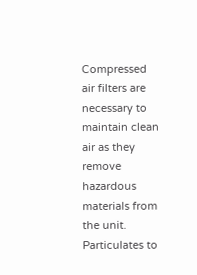Compressed air filters are necessary to maintain clean air as they remove hazardous materials from the unit. Particulates to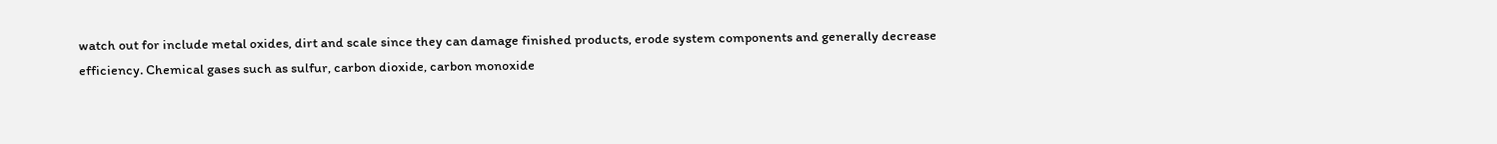watch out for include metal oxides, dirt and scale since they can damage finished products, erode system components and generally decrease efficiency. Chemical gases such as sulfur, carbon dioxide, carbon monoxide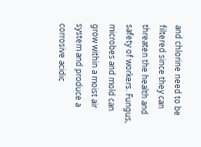and chlorine need to be filtered since they can threaten the health and safety of workers. Fungus, microbes and mold can grow within a moist air system and produce a corrosive acidic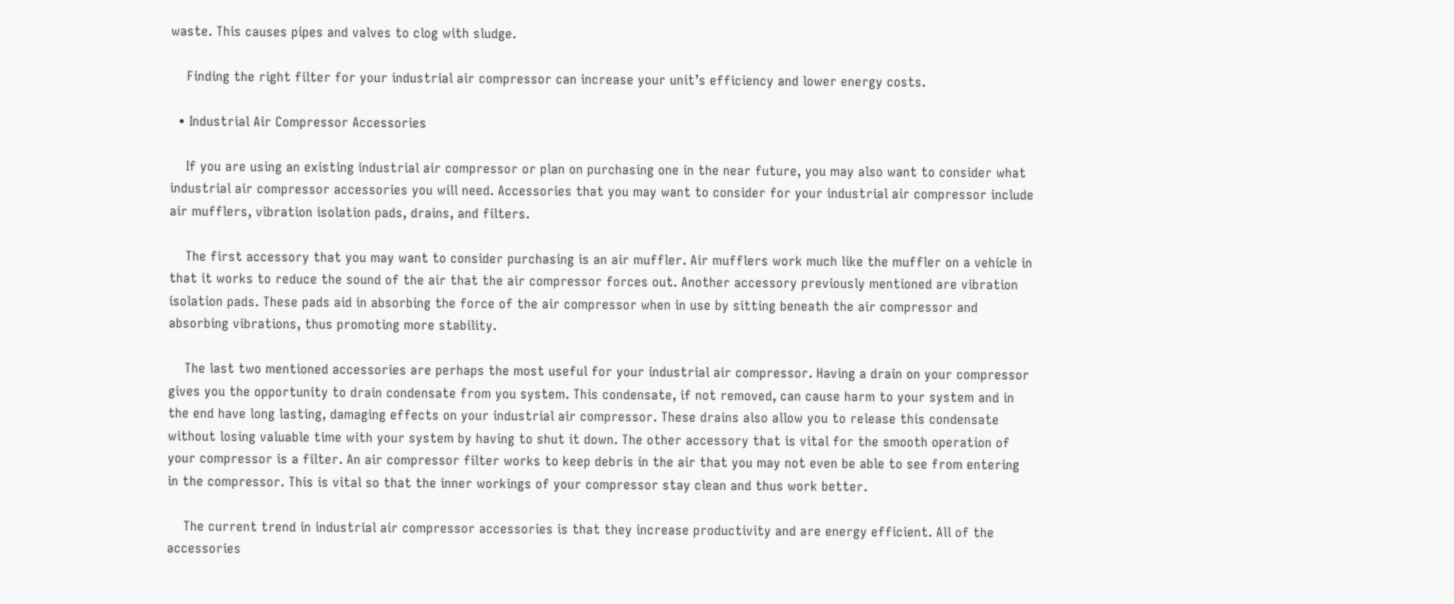waste. This causes pipes and valves to clog with sludge.

    Finding the right filter for your industrial air compressor can increase your unit’s efficiency and lower energy costs.

  • Industrial Air Compressor Accessories

    If you are using an existing industrial air compressor or plan on purchasing one in the near future, you may also want to consider what industrial air compressor accessories you will need. Accessories that you may want to consider for your industrial air compressor include air mufflers, vibration isolation pads, drains, and filters.

    The first accessory that you may want to consider purchasing is an air muffler. Air mufflers work much like the muffler on a vehicle in that it works to reduce the sound of the air that the air compressor forces out. Another accessory previously mentioned are vibration isolation pads. These pads aid in absorbing the force of the air compressor when in use by sitting beneath the air compressor and absorbing vibrations, thus promoting more stability.

    The last two mentioned accessories are perhaps the most useful for your industrial air compressor. Having a drain on your compressor gives you the opportunity to drain condensate from you system. This condensate, if not removed, can cause harm to your system and in the end have long lasting, damaging effects on your industrial air compressor. These drains also allow you to release this condensate without losing valuable time with your system by having to shut it down. The other accessory that is vital for the smooth operation of your compressor is a filter. An air compressor filter works to keep debris in the air that you may not even be able to see from entering in the compressor. This is vital so that the inner workings of your compressor stay clean and thus work better.

    The current trend in industrial air compressor accessories is that they increase productivity and are energy efficient. All of the accessories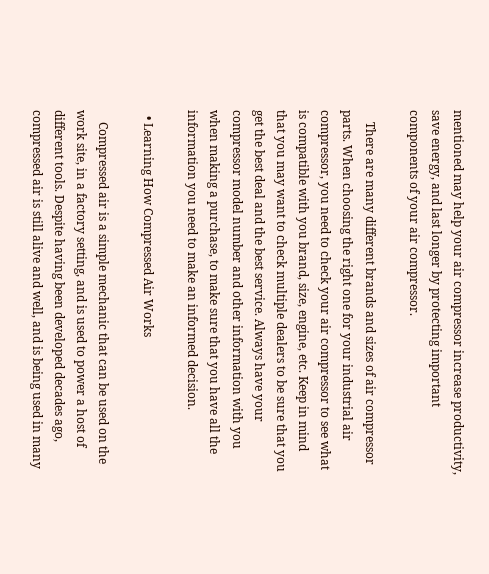mentioned may help your air compressor increase productivity, save energy, and last longer by protecting important components of your air compressor.

    There are many different brands and sizes of air compressor parts. When choosing the right one for your industrial air compressor, you need to check your air compressor to see what is compatible with you brand, size, engine, etc. Keep in mind that you may want to check multiple dealers to be sure that you get the best deal and the best service. Always have your compressor model number and other information with you when making a purchase, to make sure that you have all the information you need to make an informed decision.

  • Learning How Compressed Air Works

    Compressed air is a simple mechanic that can be used on the work site, in a factory setting, and is used to power a host of different tools. Despite having been developed decades ago, compressed air is still alive and well, and is being used in many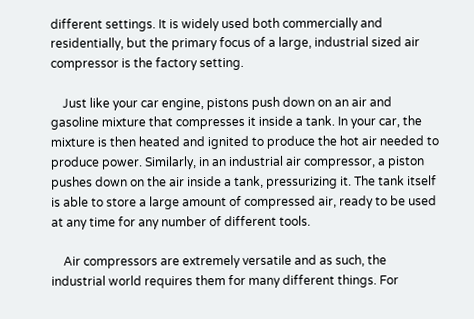different settings. It is widely used both commercially and residentially, but the primary focus of a large, industrial sized air compressor is the factory setting.

    Just like your car engine, pistons push down on an air and gasoline mixture that compresses it inside a tank. In your car, the mixture is then heated and ignited to produce the hot air needed to produce power. Similarly, in an industrial air compressor, a piston pushes down on the air inside a tank, pressurizing it. The tank itself is able to store a large amount of compressed air, ready to be used at any time for any number of different tools.

    Air compressors are extremely versatile and as such, the industrial world requires them for many different things. For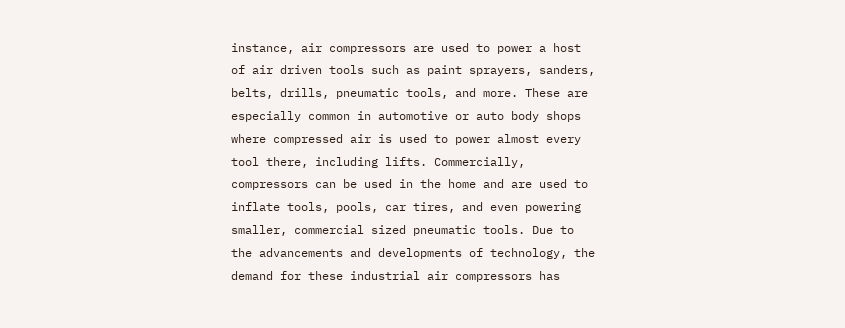instance, air compressors are used to power a host of air driven tools such as paint sprayers, sanders, belts, drills, pneumatic tools, and more. These are especially common in automotive or auto body shops where compressed air is used to power almost every tool there, including lifts. Commercially, compressors can be used in the home and are used to inflate tools, pools, car tires, and even powering smaller, commercial sized pneumatic tools. Due to the advancements and developments of technology, the demand for these industrial air compressors has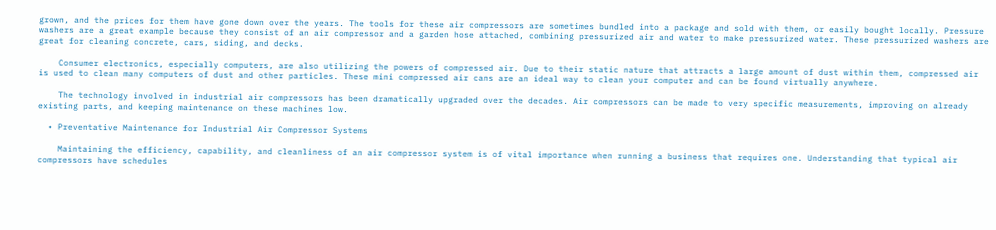grown, and the prices for them have gone down over the years. The tools for these air compressors are sometimes bundled into a package and sold with them, or easily bought locally. Pressure washers are a great example because they consist of an air compressor and a garden hose attached, combining pressurized air and water to make pressurized water. These pressurized washers are great for cleaning concrete, cars, siding, and decks.

    Consumer electronics, especially computers, are also utilizing the powers of compressed air. Due to their static nature that attracts a large amount of dust within them, compressed air is used to clean many computers of dust and other particles. These mini compressed air cans are an ideal way to clean your computer and can be found virtually anywhere.

    The technology involved in industrial air compressors has been dramatically upgraded over the decades. Air compressors can be made to very specific measurements, improving on already existing parts, and keeping maintenance on these machines low.

  • Preventative Maintenance for Industrial Air Compressor Systems

    Maintaining the efficiency, capability, and cleanliness of an air compressor system is of vital importance when running a business that requires one. Understanding that typical air compressors have schedules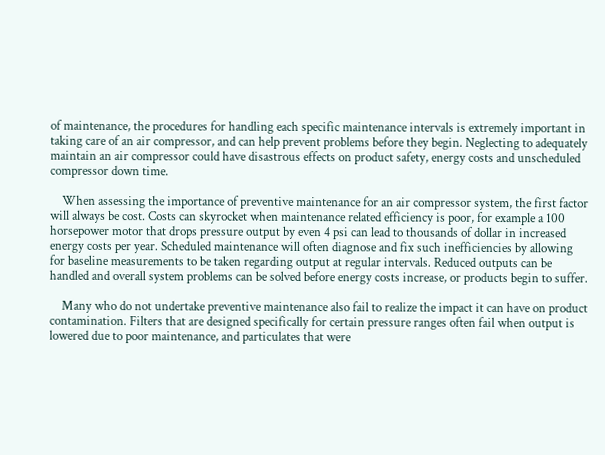of maintenance, the procedures for handling each specific maintenance intervals is extremely important in taking care of an air compressor, and can help prevent problems before they begin. Neglecting to adequately maintain an air compressor could have disastrous effects on product safety, energy costs and unscheduled compressor down time.

    When assessing the importance of preventive maintenance for an air compressor system, the first factor will always be cost. Costs can skyrocket when maintenance related efficiency is poor, for example a 100 horsepower motor that drops pressure output by even 4 psi can lead to thousands of dollar in increased energy costs per year. Scheduled maintenance will often diagnose and fix such inefficiencies by allowing for baseline measurements to be taken regarding output at regular intervals. Reduced outputs can be handled and overall system problems can be solved before energy costs increase, or products begin to suffer.

    Many who do not undertake preventive maintenance also fail to realize the impact it can have on product contamination. Filters that are designed specifically for certain pressure ranges often fail when output is lowered due to poor maintenance, and particulates that were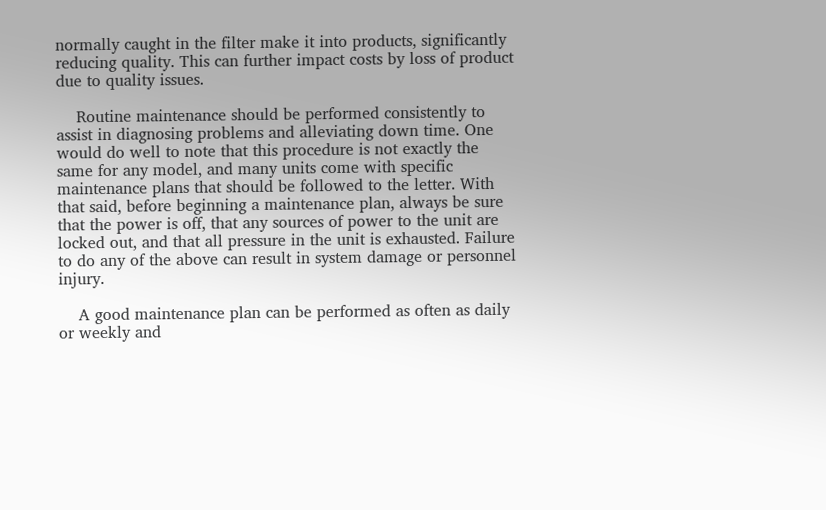normally caught in the filter make it into products, significantly reducing quality. This can further impact costs by loss of product due to quality issues.

    Routine maintenance should be performed consistently to assist in diagnosing problems and alleviating down time. One would do well to note that this procedure is not exactly the same for any model, and many units come with specific maintenance plans that should be followed to the letter. With that said, before beginning a maintenance plan, always be sure that the power is off, that any sources of power to the unit are locked out, and that all pressure in the unit is exhausted. Failure to do any of the above can result in system damage or personnel injury.

    A good maintenance plan can be performed as often as daily or weekly and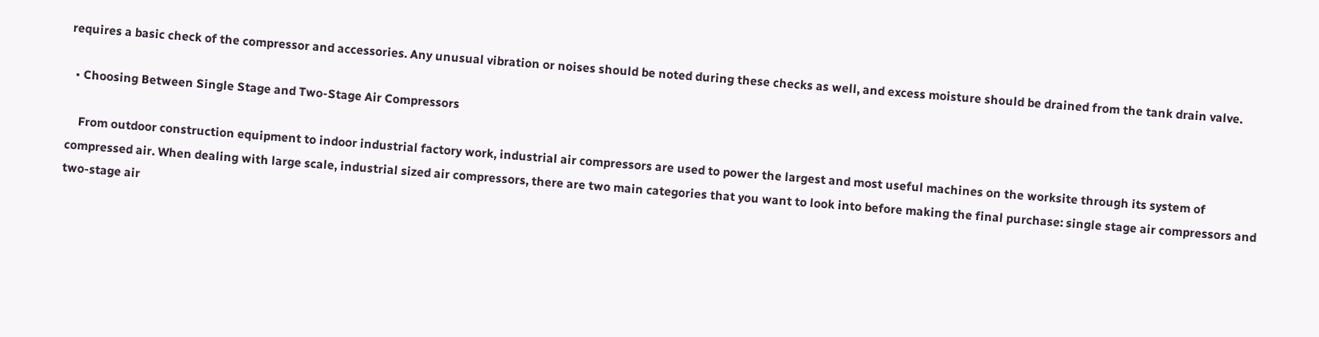requires a basic check of the compressor and accessories. Any unusual vibration or noises should be noted during these checks as well, and excess moisture should be drained from the tank drain valve.

  • Choosing Between Single Stage and Two-Stage Air Compressors

    From outdoor construction equipment to indoor industrial factory work, industrial air compressors are used to power the largest and most useful machines on the worksite through its system of compressed air. When dealing with large scale, industrial sized air compressors, there are two main categories that you want to look into before making the final purchase: single stage air compressors and two-stage air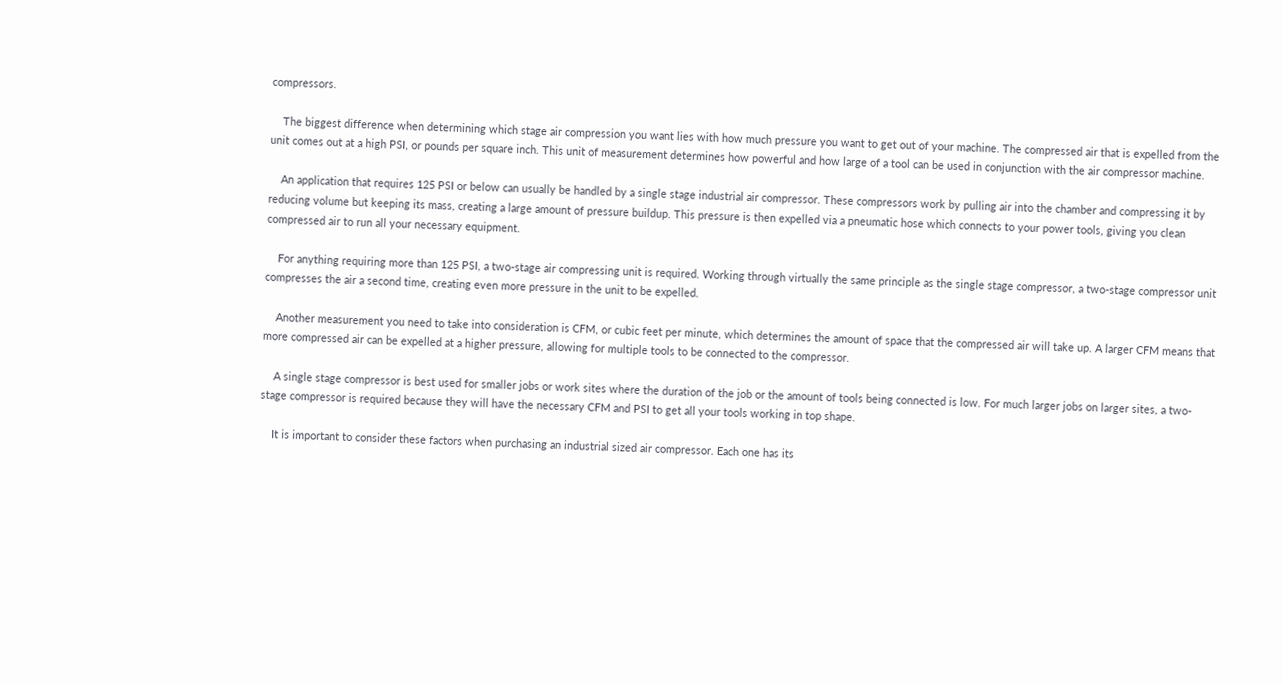compressors.

    The biggest difference when determining which stage air compression you want lies with how much pressure you want to get out of your machine. The compressed air that is expelled from the unit comes out at a high PSI, or pounds per square inch. This unit of measurement determines how powerful and how large of a tool can be used in conjunction with the air compressor machine.

    An application that requires 125 PSI or below can usually be handled by a single stage industrial air compressor. These compressors work by pulling air into the chamber and compressing it by reducing volume but keeping its mass, creating a large amount of pressure buildup. This pressure is then expelled via a pneumatic hose which connects to your power tools, giving you clean compressed air to run all your necessary equipment.

    For anything requiring more than 125 PSI, a two-stage air compressing unit is required. Working through virtually the same principle as the single stage compressor, a two-stage compressor unit compresses the air a second time, creating even more pressure in the unit to be expelled.

    Another measurement you need to take into consideration is CFM, or cubic feet per minute, which determines the amount of space that the compressed air will take up. A larger CFM means that more compressed air can be expelled at a higher pressure, allowing for multiple tools to be connected to the compressor.

    A single stage compressor is best used for smaller jobs or work sites where the duration of the job or the amount of tools being connected is low. For much larger jobs on larger sites, a two-stage compressor is required because they will have the necessary CFM and PSI to get all your tools working in top shape.

    It is important to consider these factors when purchasing an industrial sized air compressor. Each one has its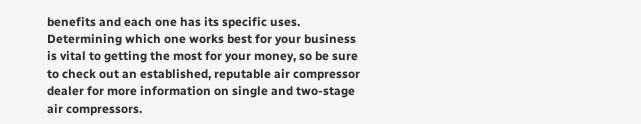benefits and each one has its specific uses. Determining which one works best for your business is vital to getting the most for your money, so be sure to check out an established, reputable air compressor dealer for more information on single and two-stage air compressors.